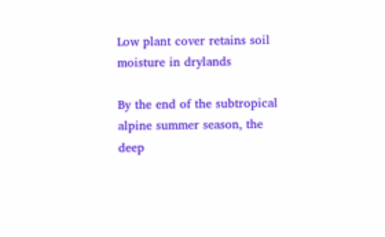Low plant cover retains soil moisture in drylands

By the end of the subtropical alpine summer season, the deep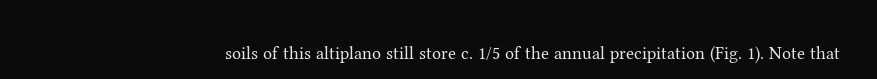soils of this altiplano still store c. 1/5 of the annual precipitation (Fig. 1). Note that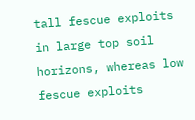tall fescue exploits in large top soil horizons, whereas low fescue exploits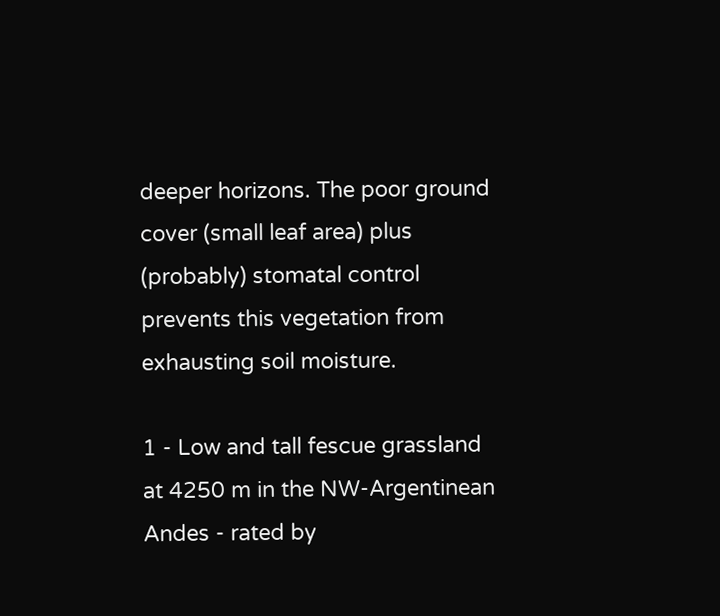deeper horizons. The poor ground cover (small leaf area) plus (probably) stomatal control prevents this vegetation from exhausting soil moisture.

1 - Low and tall fescue grassland at 4250 m in the NW-Argentinean Andes - rated by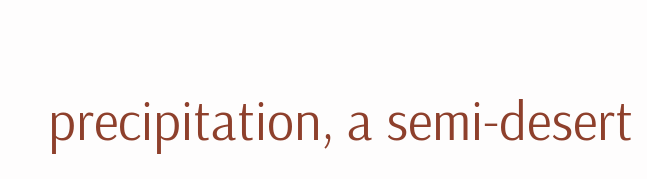precipitation, a semi-desert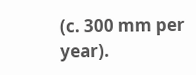(c. 300 mm per year).